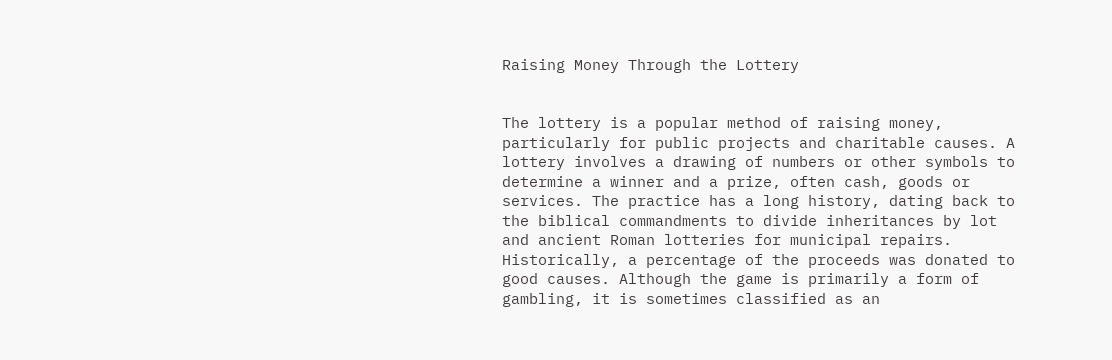Raising Money Through the Lottery


The lottery is a popular method of raising money, particularly for public projects and charitable causes. A lottery involves a drawing of numbers or other symbols to determine a winner and a prize, often cash, goods or services. The practice has a long history, dating back to the biblical commandments to divide inheritances by lot and ancient Roman lotteries for municipal repairs. Historically, a percentage of the proceeds was donated to good causes. Although the game is primarily a form of gambling, it is sometimes classified as an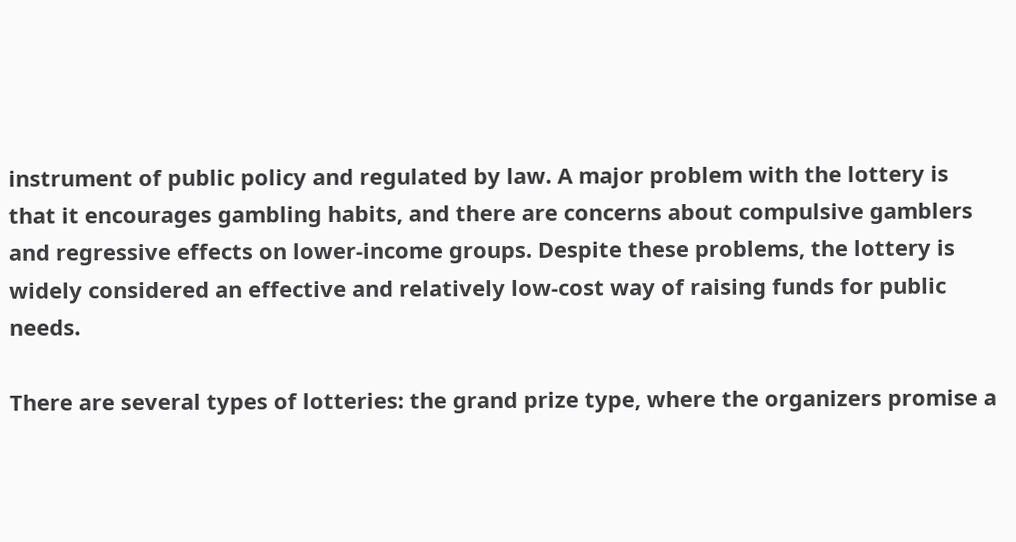instrument of public policy and regulated by law. A major problem with the lottery is that it encourages gambling habits, and there are concerns about compulsive gamblers and regressive effects on lower-income groups. Despite these problems, the lottery is widely considered an effective and relatively low-cost way of raising funds for public needs.

There are several types of lotteries: the grand prize type, where the organizers promise a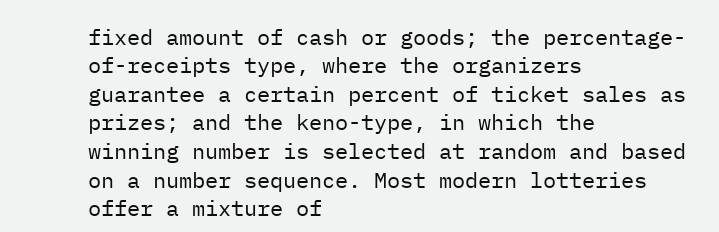fixed amount of cash or goods; the percentage-of-receipts type, where the organizers guarantee a certain percent of ticket sales as prizes; and the keno-type, in which the winning number is selected at random and based on a number sequence. Most modern lotteries offer a mixture of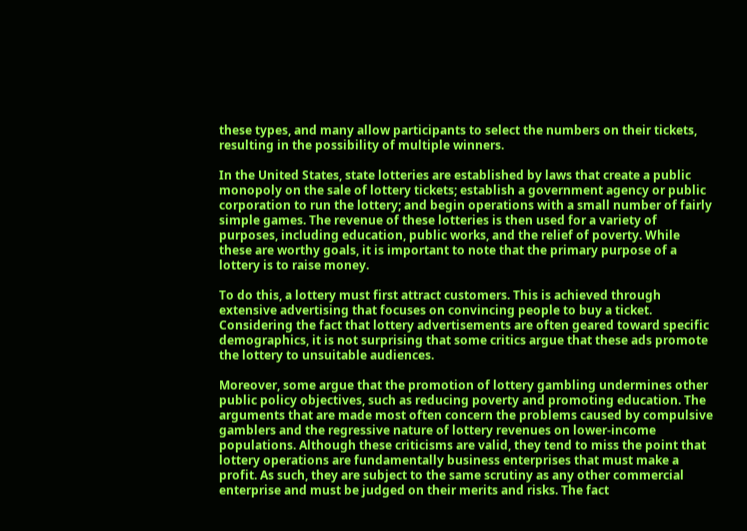these types, and many allow participants to select the numbers on their tickets, resulting in the possibility of multiple winners.

In the United States, state lotteries are established by laws that create a public monopoly on the sale of lottery tickets; establish a government agency or public corporation to run the lottery; and begin operations with a small number of fairly simple games. The revenue of these lotteries is then used for a variety of purposes, including education, public works, and the relief of poverty. While these are worthy goals, it is important to note that the primary purpose of a lottery is to raise money.

To do this, a lottery must first attract customers. This is achieved through extensive advertising that focuses on convincing people to buy a ticket. Considering the fact that lottery advertisements are often geared toward specific demographics, it is not surprising that some critics argue that these ads promote the lottery to unsuitable audiences.

Moreover, some argue that the promotion of lottery gambling undermines other public policy objectives, such as reducing poverty and promoting education. The arguments that are made most often concern the problems caused by compulsive gamblers and the regressive nature of lottery revenues on lower-income populations. Although these criticisms are valid, they tend to miss the point that lottery operations are fundamentally business enterprises that must make a profit. As such, they are subject to the same scrutiny as any other commercial enterprise and must be judged on their merits and risks. The fact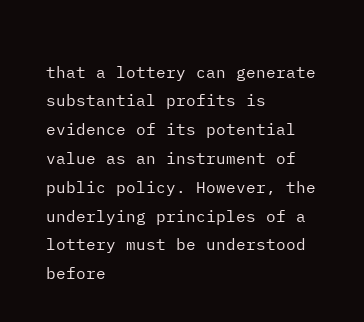that a lottery can generate substantial profits is evidence of its potential value as an instrument of public policy. However, the underlying principles of a lottery must be understood before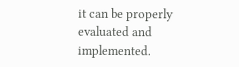it can be properly evaluated and implemented.